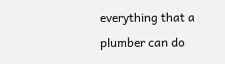everything that a plumber can do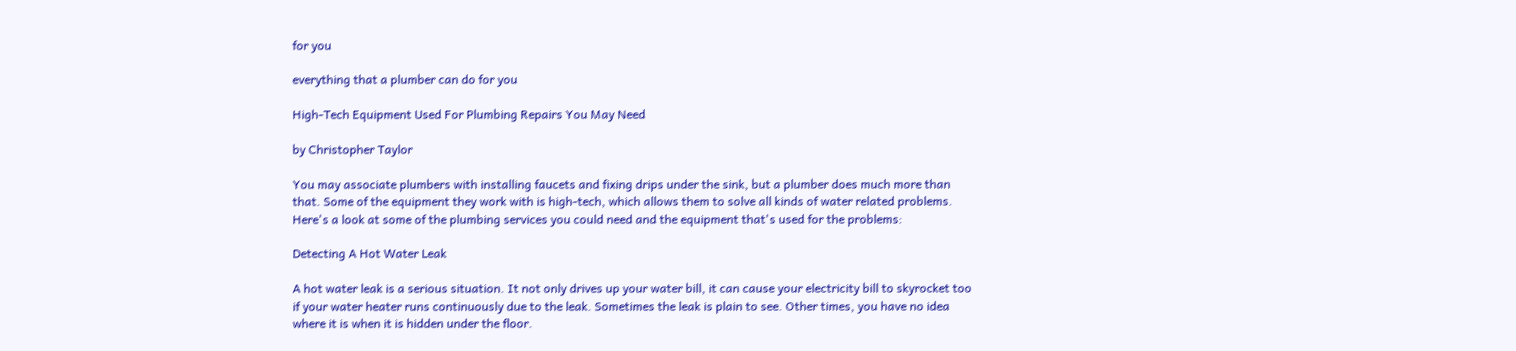for you

everything that a plumber can do for you

High-Tech Equipment Used For Plumbing Repairs You May Need

by Christopher Taylor

You may associate plumbers with installing faucets and fixing drips under the sink, but a plumber does much more than that. Some of the equipment they work with is high-tech, which allows them to solve all kinds of water related problems. Here's a look at some of the plumbing services you could need and the equipment that's used for the problems:

Detecting A Hot Water Leak

A hot water leak is a serious situation. It not only drives up your water bill, it can cause your electricity bill to skyrocket too if your water heater runs continuously due to the leak. Sometimes the leak is plain to see. Other times, you have no idea where it is when it is hidden under the floor.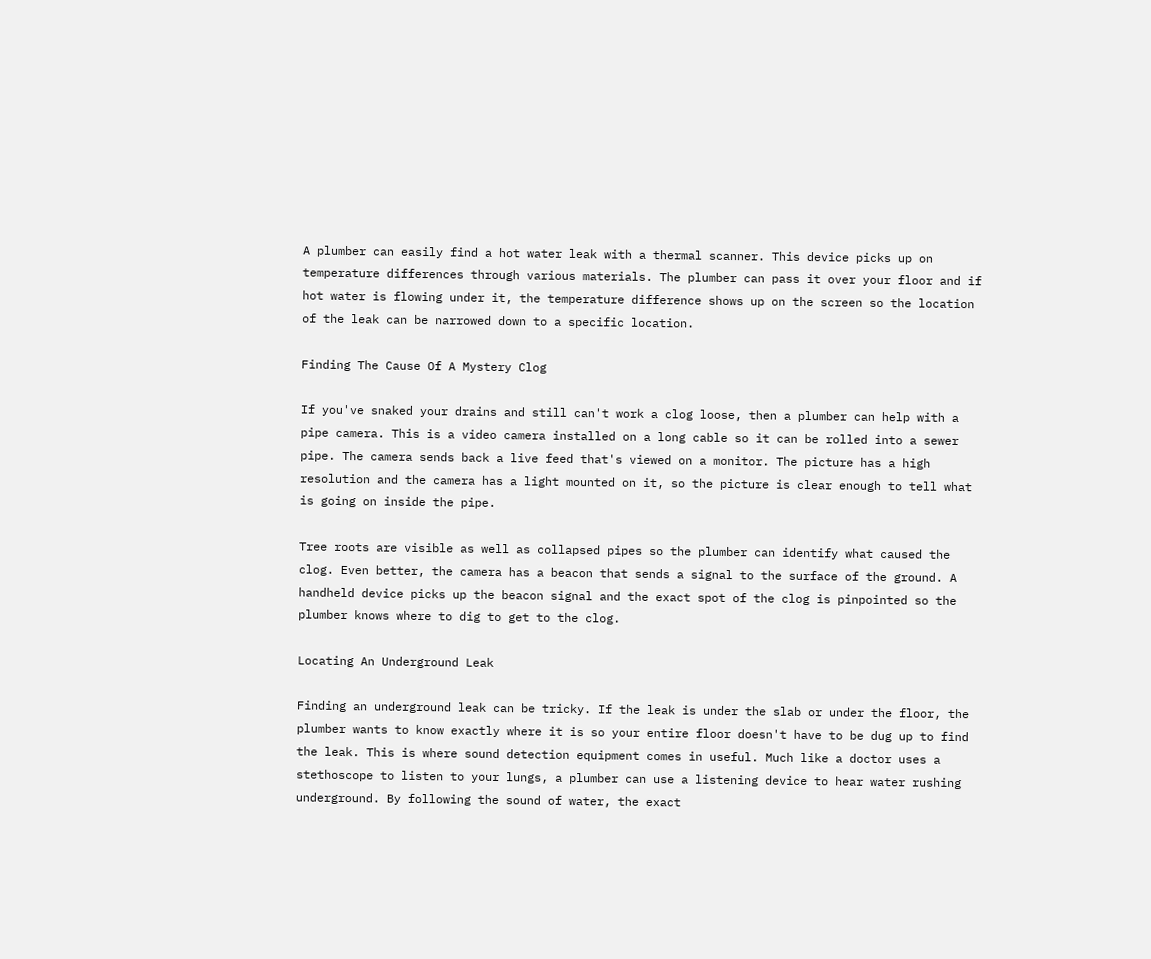A plumber can easily find a hot water leak with a thermal scanner. This device picks up on temperature differences through various materials. The plumber can pass it over your floor and if hot water is flowing under it, the temperature difference shows up on the screen so the location of the leak can be narrowed down to a specific location.

Finding The Cause Of A Mystery Clog

If you've snaked your drains and still can't work a clog loose, then a plumber can help with a pipe camera. This is a video camera installed on a long cable so it can be rolled into a sewer pipe. The camera sends back a live feed that's viewed on a monitor. The picture has a high resolution and the camera has a light mounted on it, so the picture is clear enough to tell what is going on inside the pipe.

Tree roots are visible as well as collapsed pipes so the plumber can identify what caused the clog. Even better, the camera has a beacon that sends a signal to the surface of the ground. A handheld device picks up the beacon signal and the exact spot of the clog is pinpointed so the plumber knows where to dig to get to the clog.

Locating An Underground Leak

Finding an underground leak can be tricky. If the leak is under the slab or under the floor, the plumber wants to know exactly where it is so your entire floor doesn't have to be dug up to find the leak. This is where sound detection equipment comes in useful. Much like a doctor uses a stethoscope to listen to your lungs, a plumber can use a listening device to hear water rushing underground. By following the sound of water, the exact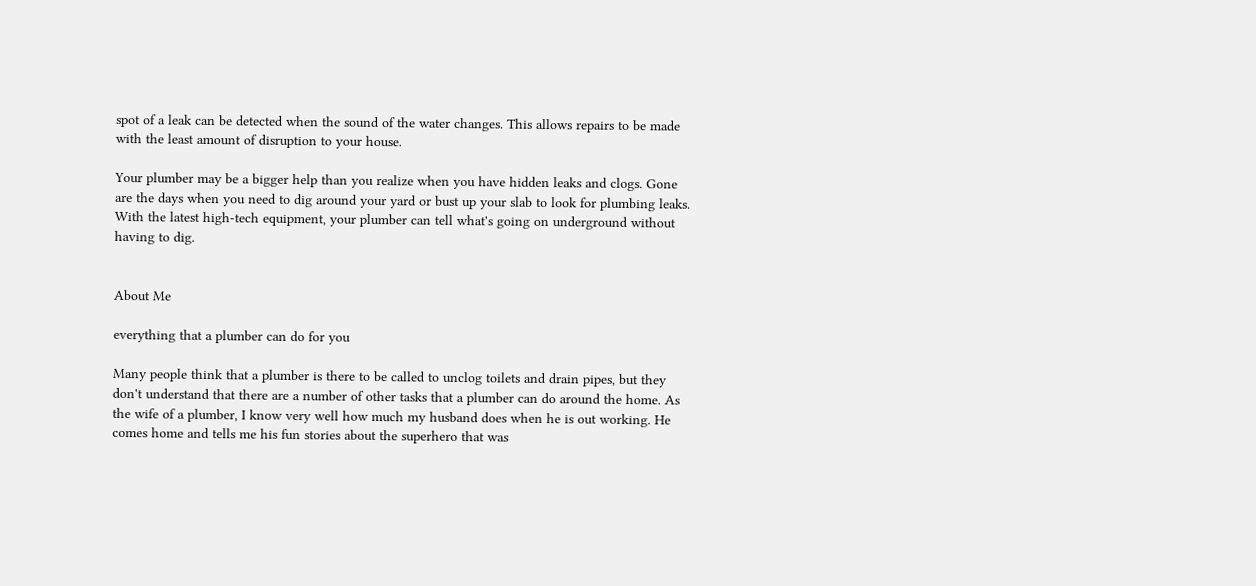spot of a leak can be detected when the sound of the water changes. This allows repairs to be made with the least amount of disruption to your house.

Your plumber may be a bigger help than you realize when you have hidden leaks and clogs. Gone are the days when you need to dig around your yard or bust up your slab to look for plumbing leaks. With the latest high-tech equipment, your plumber can tell what's going on underground without having to dig.


About Me

everything that a plumber can do for you

Many people think that a plumber is there to be called to unclog toilets and drain pipes, but they don't understand that there are a number of other tasks that a plumber can do around the home. As the wife of a plumber, I know very well how much my husband does when he is out working. He comes home and tells me his fun stories about the superhero that was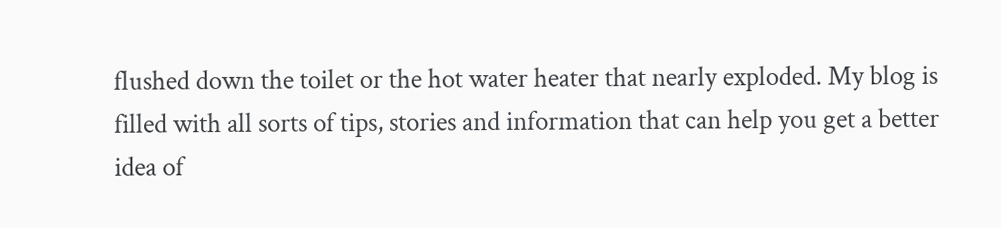flushed down the toilet or the hot water heater that nearly exploded. My blog is filled with all sorts of tips, stories and information that can help you get a better idea of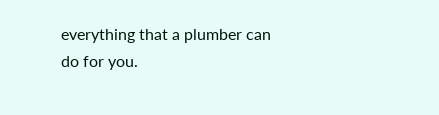everything that a plumber can do for you.